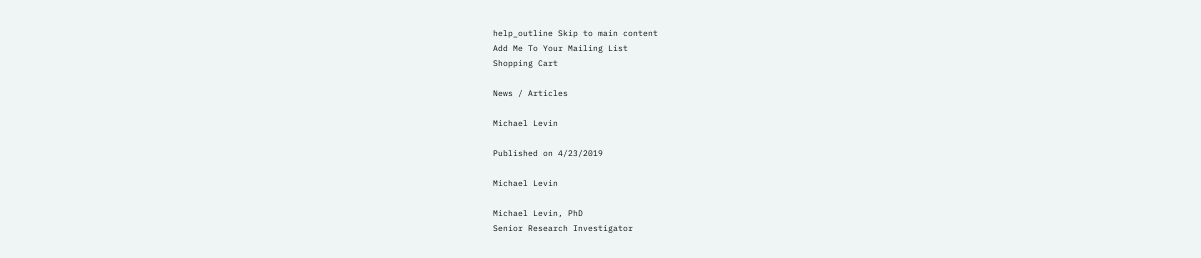help_outline Skip to main content
Add Me To Your Mailing List
Shopping Cart

News / Articles

Michael Levin

Published on 4/23/2019

Michael Levin

Michael Levin, PhD
Senior Research Investigator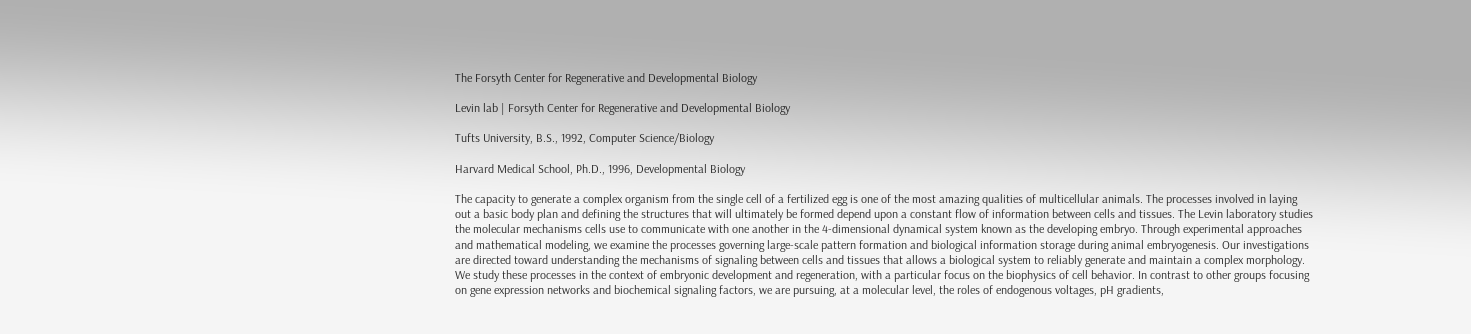The Forsyth Center for Regenerative and Developmental Biology

Levin lab | Forsyth Center for Regenerative and Developmental Biology

Tufts University, B.S., 1992, Computer Science/Biology

Harvard Medical School, Ph.D., 1996, Developmental Biology

The capacity to generate a complex organism from the single cell of a fertilized egg is one of the most amazing qualities of multicellular animals. The processes involved in laying out a basic body plan and defining the structures that will ultimately be formed depend upon a constant flow of information between cells and tissues. The Levin laboratory studies the molecular mechanisms cells use to communicate with one another in the 4-dimensional dynamical system known as the developing embryo. Through experimental approaches and mathematical modeling, we examine the processes governing large-scale pattern formation and biological information storage during animal embryogenesis. Our investigations are directed toward understanding the mechanisms of signaling between cells and tissues that allows a biological system to reliably generate and maintain a complex morphology. We study these processes in the context of embryonic development and regeneration, with a particular focus on the biophysics of cell behavior. In contrast to other groups focusing on gene expression networks and biochemical signaling factors, we are pursuing, at a molecular level, the roles of endogenous voltages, pH gradients,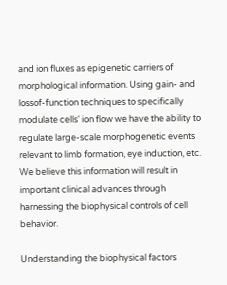and ion fluxes as epigenetic carriers of morphological information. Using gain- and lossof-function techniques to specifically modulate cells' ion flow we have the ability to regulate large-scale morphogenetic events relevant to limb formation, eye induction, etc. We believe this information will result in important clinical advances through harnessing the biophysical controls of cell behavior.

Understanding the biophysical factors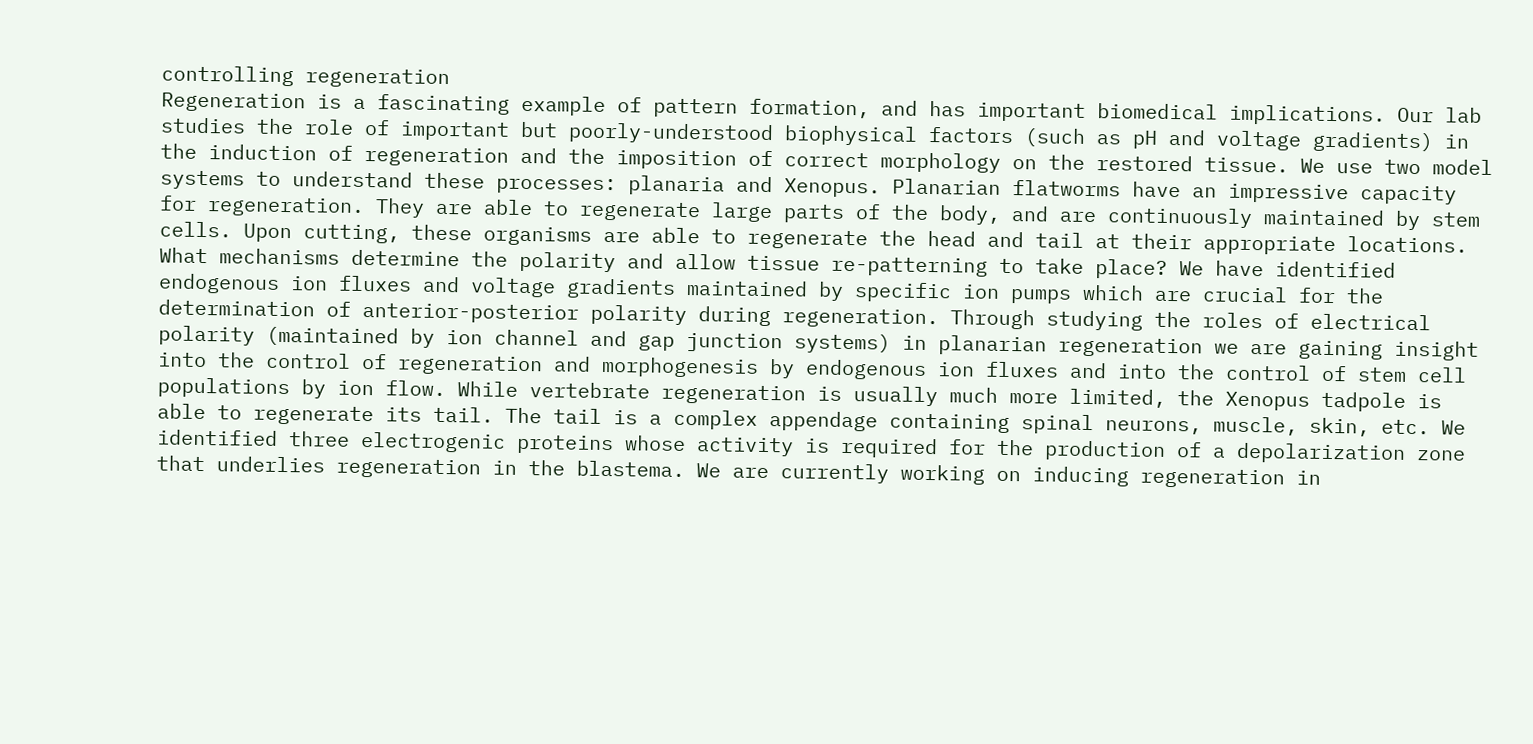controlling regeneration
Regeneration is a fascinating example of pattern formation, and has important biomedical implications. Our lab studies the role of important but poorly-understood biophysical factors (such as pH and voltage gradients) in the induction of regeneration and the imposition of correct morphology on the restored tissue. We use two model systems to understand these processes: planaria and Xenopus. Planarian flatworms have an impressive capacity for regeneration. They are able to regenerate large parts of the body, and are continuously maintained by stem cells. Upon cutting, these organisms are able to regenerate the head and tail at their appropriate locations. What mechanisms determine the polarity and allow tissue re-patterning to take place? We have identified endogenous ion fluxes and voltage gradients maintained by specific ion pumps which are crucial for the determination of anterior-posterior polarity during regeneration. Through studying the roles of electrical polarity (maintained by ion channel and gap junction systems) in planarian regeneration we are gaining insight into the control of regeneration and morphogenesis by endogenous ion fluxes and into the control of stem cell populations by ion flow. While vertebrate regeneration is usually much more limited, the Xenopus tadpole is able to regenerate its tail. The tail is a complex appendage containing spinal neurons, muscle, skin, etc. We identified three electrogenic proteins whose activity is required for the production of a depolarization zone that underlies regeneration in the blastema. We are currently working on inducing regeneration in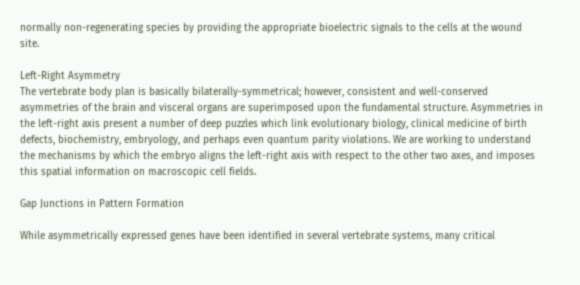normally non-regenerating species by providing the appropriate bioelectric signals to the cells at the wound site.

Left-Right Asymmetry
The vertebrate body plan is basically bilaterally-symmetrical; however, consistent and well-conserved asymmetries of the brain and visceral organs are superimposed upon the fundamental structure. Asymmetries in the left-right axis present a number of deep puzzles which link evolutionary biology, clinical medicine of birth defects, biochemistry, embryology, and perhaps even quantum parity violations. We are working to understand the mechanisms by which the embryo aligns the left-right axis with respect to the other two axes, and imposes this spatial information on macroscopic cell fields.

Gap Junctions in Pattern Formation

While asymmetrically expressed genes have been identified in several vertebrate systems, many critical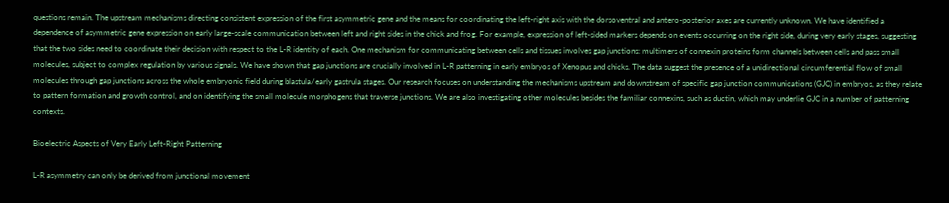questions remain. The upstream mechanisms directing consistent expression of the first asymmetric gene and the means for coordinating the left-right axis with the dorsoventral and antero-posterior axes are currently unknown. We have identified a dependence of asymmetric gene expression on early large-scale communication between left and right sides in the chick and frog. For example, expression of left-sided markers depends on events occurring on the right side, during very early stages, suggesting that the two sides need to coordinate their decision with respect to the L-R identity of each. One mechanism for communicating between cells and tissues involves gap junctions: multimers of connexin proteins form channels between cells and pass small molecules, subject to complex regulation by various signals. We have shown that gap junctions are crucially involved in L-R patterning in early embryos of Xenopus and chicks. The data suggest the presence of a unidirectional circumferential flow of small molecules through gap junctions across the whole embryonic field during blastula/early gastrula stages. Our research focuses on understanding the mechanisms upstream and downstream of specific gap junction communications (GJC) in embryos, as they relate to pattern formation and growth control, and on identifying the small molecule morphogens that traverse junctions. We are also investigating other molecules besides the familiar connexins, such as ductin, which may underlie GJC in a number of patterning contexts.

Bioelectric Aspects of Very Early Left-Right Patterning

L-R asymmetry can only be derived from junctional movement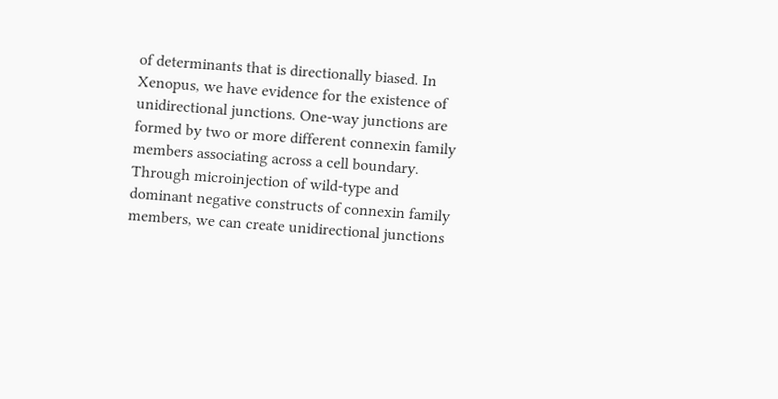of determinants that is directionally biased. In Xenopus, we have evidence for the existence of unidirectional junctions. One-way junctions are formed by two or more different connexin family members associating across a cell boundary. Through microinjection of wild-type and dominant negative constructs of connexin family members, we can create unidirectional junctions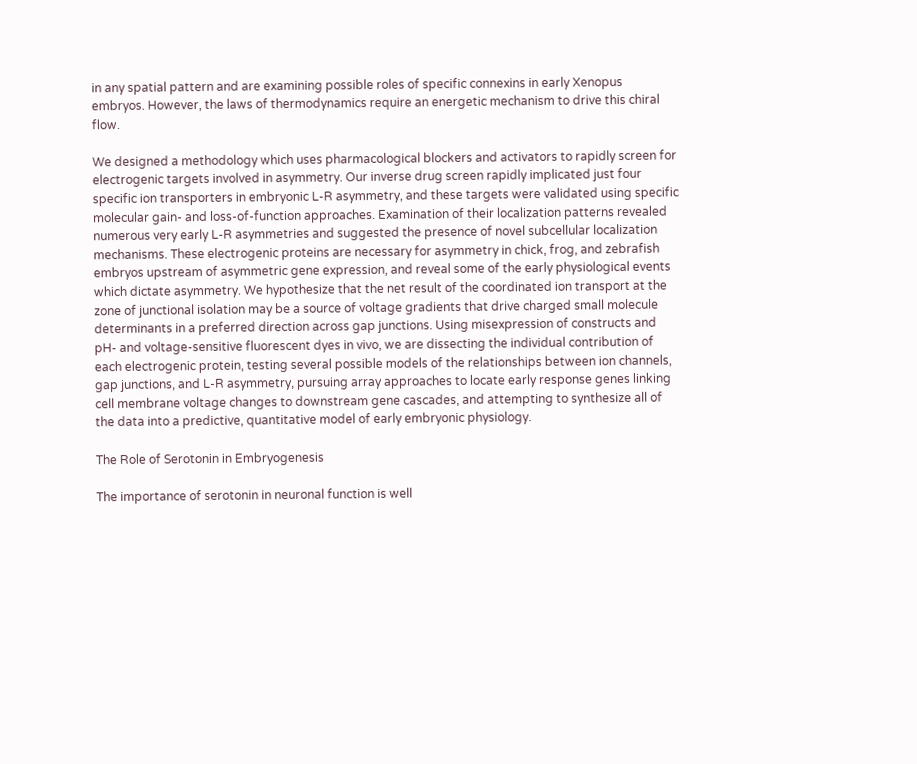in any spatial pattern and are examining possible roles of specific connexins in early Xenopus embryos. However, the laws of thermodynamics require an energetic mechanism to drive this chiral flow.

We designed a methodology which uses pharmacological blockers and activators to rapidly screen for electrogenic targets involved in asymmetry. Our inverse drug screen rapidly implicated just four specific ion transporters in embryonic L-R asymmetry, and these targets were validated using specific molecular gain- and loss-of-function approaches. Examination of their localization patterns revealed numerous very early L-R asymmetries and suggested the presence of novel subcellular localization mechanisms. These electrogenic proteins are necessary for asymmetry in chick, frog, and zebrafish embryos upstream of asymmetric gene expression, and reveal some of the early physiological events which dictate asymmetry. We hypothesize that the net result of the coordinated ion transport at the zone of junctional isolation may be a source of voltage gradients that drive charged small molecule determinants in a preferred direction across gap junctions. Using misexpression of constructs and pH- and voltage-sensitive fluorescent dyes in vivo, we are dissecting the individual contribution of each electrogenic protein, testing several possible models of the relationships between ion channels, gap junctions, and L-R asymmetry, pursuing array approaches to locate early response genes linking cell membrane voltage changes to downstream gene cascades, and attempting to synthesize all of the data into a predictive, quantitative model of early embryonic physiology.

The Role of Serotonin in Embryogenesis

The importance of serotonin in neuronal function is well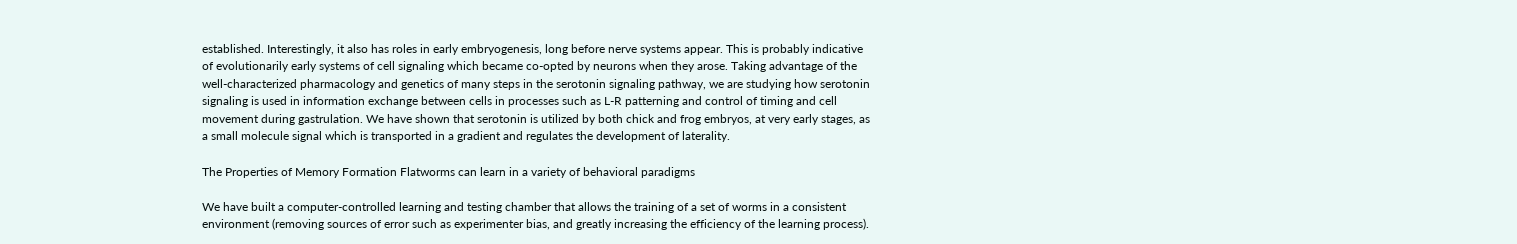established. Interestingly, it also has roles in early embryogenesis, long before nerve systems appear. This is probably indicative of evolutionarily early systems of cell signaling which became co-opted by neurons when they arose. Taking advantage of the well-characterized pharmacology and genetics of many steps in the serotonin signaling pathway, we are studying how serotonin signaling is used in information exchange between cells in processes such as L-R patterning and control of timing and cell movement during gastrulation. We have shown that serotonin is utilized by both chick and frog embryos, at very early stages, as a small molecule signal which is transported in a gradient and regulates the development of laterality.

The Properties of Memory Formation Flatworms can learn in a variety of behavioral paradigms

We have built a computer-controlled learning and testing chamber that allows the training of a set of worms in a consistent environment (removing sources of error such as experimenter bias, and greatly increasing the efficiency of the learning process).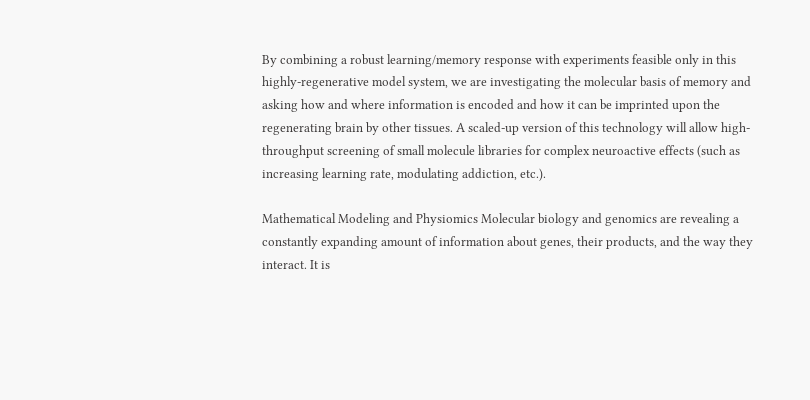By combining a robust learning/memory response with experiments feasible only in this highly-regenerative model system, we are investigating the molecular basis of memory and asking how and where information is encoded and how it can be imprinted upon the regenerating brain by other tissues. A scaled-up version of this technology will allow high-throughput screening of small molecule libraries for complex neuroactive effects (such as increasing learning rate, modulating addiction, etc.).

Mathematical Modeling and Physiomics Molecular biology and genomics are revealing a constantly expanding amount of information about genes, their products, and the way they interact. It is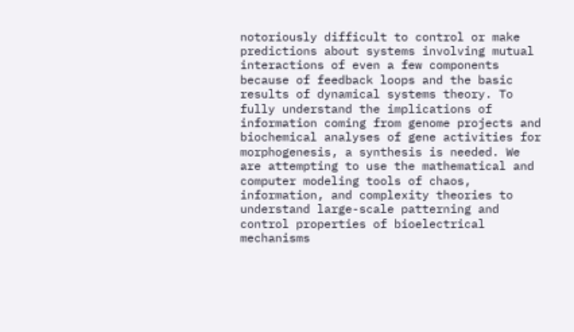notoriously difficult to control or make predictions about systems involving mutual interactions of even a few components because of feedback loops and the basic results of dynamical systems theory. To fully understand the implications of information coming from genome projects and biochemical analyses of gene activities for morphogenesis, a synthesis is needed. We are attempting to use the mathematical and computer modeling tools of chaos, information, and complexity theories to understand large-scale patterning and control properties of bioelectrical mechanisms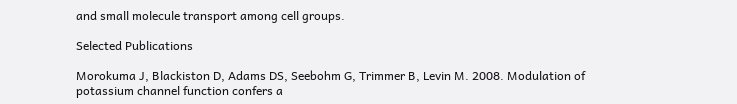and small molecule transport among cell groups.

Selected Publications

Morokuma J, Blackiston D, Adams DS, Seebohm G, Trimmer B, Levin M. 2008. Modulation of potassium channel function confers a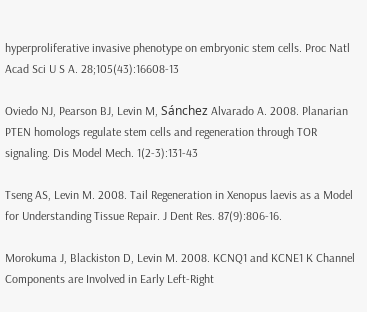hyperproliferative invasive phenotype on embryonic stem cells. Proc Natl Acad Sci U S A. 28;105(43):16608-13

Oviedo NJ, Pearson BJ, Levin M, Sánchez Alvarado A. 2008. Planarian PTEN homologs regulate stem cells and regeneration through TOR signaling. Dis Model Mech. 1(2-3):131-43

Tseng AS, Levin M. 2008. Tail Regeneration in Xenopus laevis as a Model for Understanding Tissue Repair. J Dent Res. 87(9):806-16.

Morokuma J, Blackiston D, Levin M. 2008. KCNQ1 and KCNE1 K Channel Components are Involved in Early Left-Right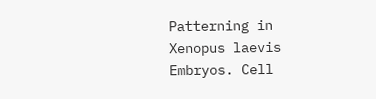Patterning in Xenopus laevis Embryos. Cell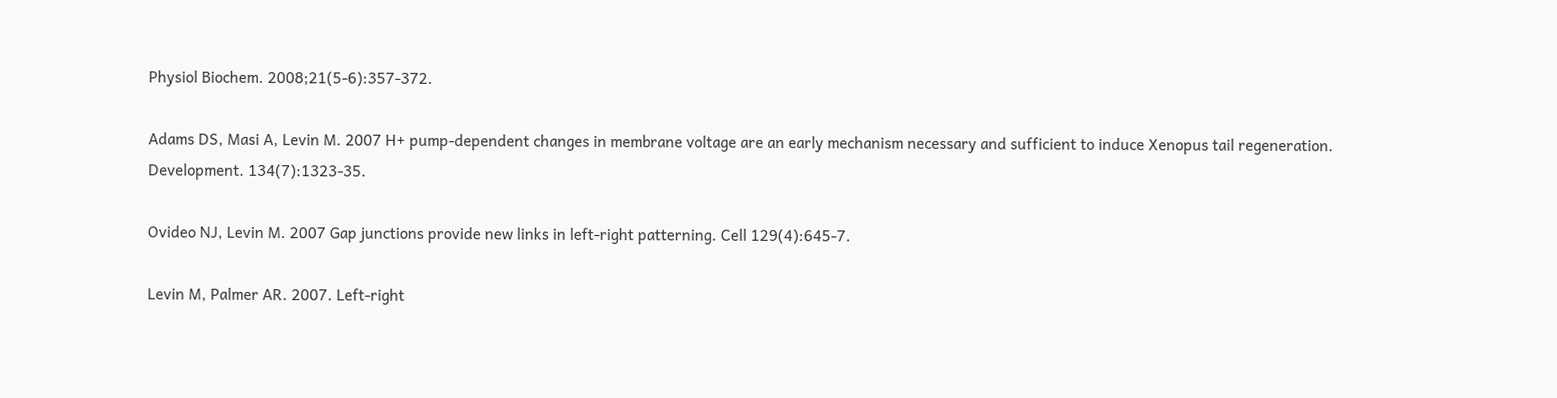Physiol Biochem. 2008;21(5-6):357-372.

Adams DS, Masi A, Levin M. 2007 H+ pump-dependent changes in membrane voltage are an early mechanism necessary and sufficient to induce Xenopus tail regeneration. Development. 134(7):1323-35.

Ovideo NJ, Levin M. 2007 Gap junctions provide new links in left-right patterning. Cell 129(4):645-7.

Levin M, Palmer AR. 2007. Left-right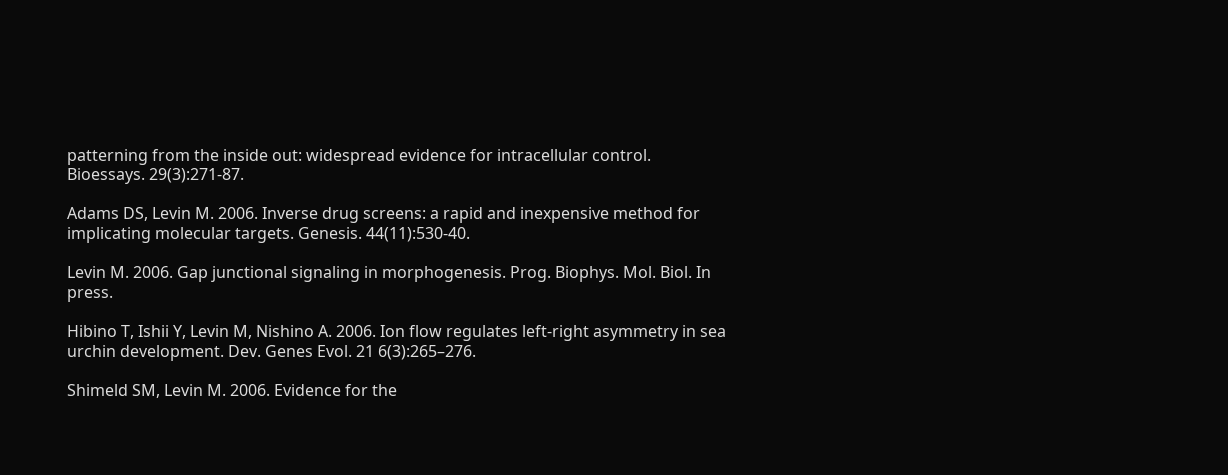patterning from the inside out: widespread evidence for intracellular control. Bioessays. 29(3):271-87.

Adams DS, Levin M. 2006. Inverse drug screens: a rapid and inexpensive method for implicating molecular targets. Genesis. 44(11):530-40.

Levin M. 2006. Gap junctional signaling in morphogenesis. Prog. Biophys. Mol. Biol. In press.

Hibino T, Ishii Y, Levin M, Nishino A. 2006. Ion flow regulates left-right asymmetry in sea urchin development. Dev. Genes Evol. 21 6(3):265–276.

Shimeld SM, Levin M. 2006. Evidence for the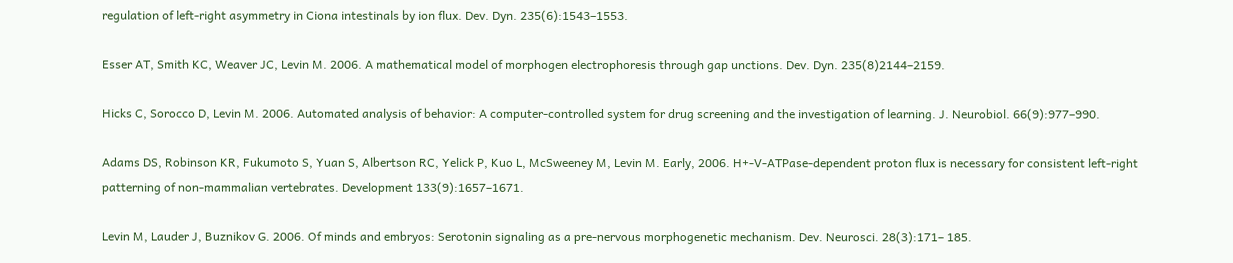regulation of left-right asymmetry in Ciona intestinals by ion flux. Dev. Dyn. 235(6):1543–1553.

Esser AT, Smith KC, Weaver JC, Levin M. 2006. A mathematical model of morphogen electrophoresis through gap unctions. Dev. Dyn. 235(8)2144–2159.

Hicks C, Sorocco D, Levin M. 2006. Automated analysis of behavior: A computer-controlled system for drug screening and the investigation of learning. J. Neurobiol. 66(9):977–990.

Adams DS, Robinson KR, Fukumoto S, Yuan S, Albertson RC, Yelick P, Kuo L, McSweeney M, Levin M. Early, 2006. H+-V-ATPase-dependent proton flux is necessary for consistent left-right patterning of non-mammalian vertebrates. Development 133(9):1657–1671.

Levin M, Lauder J, Buznikov G. 2006. Of minds and embryos: Serotonin signaling as a pre-nervous morphogenetic mechanism. Dev. Neurosci. 28(3):171– 185.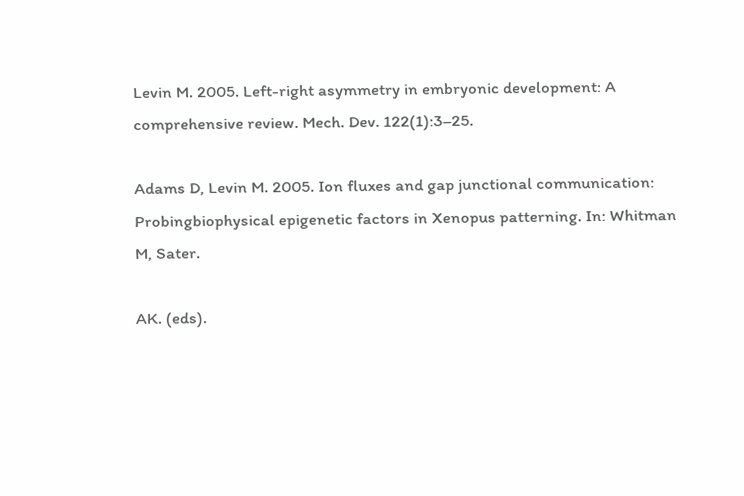Levin M. 2005. Left-right asymmetry in embryonic development: A comprehensive review. Mech. Dev. 122(1):3–25.

Adams D, Levin M. 2005. Ion fluxes and gap junctional communication: Probingbiophysical epigenetic factors in Xenopus patterning. In: Whitman M, Sater.

AK. (eds).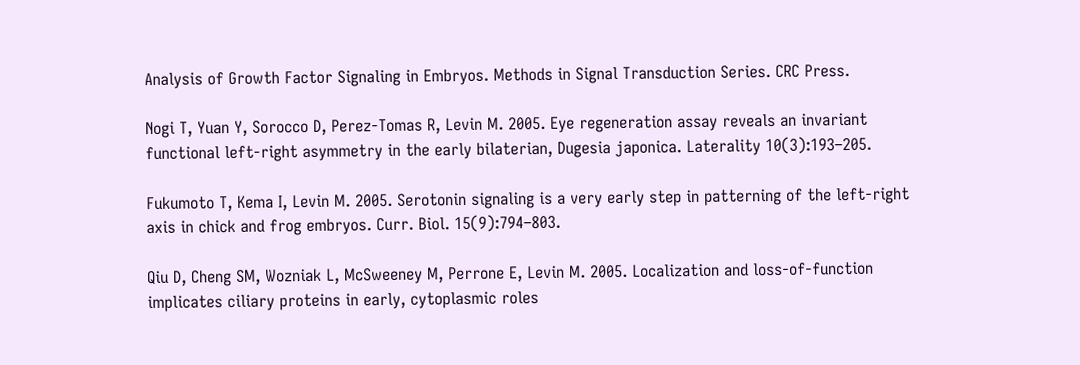Analysis of Growth Factor Signaling in Embryos. Methods in Signal Transduction Series. CRC Press.

Nogi T, Yuan Y, Sorocco D, Perez-Tomas R, Levin M. 2005. Eye regeneration assay reveals an invariant functional left-right asymmetry in the early bilaterian, Dugesia japonica. Laterality 10(3):193–205.

Fukumoto T, Kema I, Levin M. 2005. Serotonin signaling is a very early step in patterning of the left-right axis in chick and frog embryos. Curr. Biol. 15(9):794–803.

Qiu D, Cheng SM, Wozniak L, McSweeney M, Perrone E, Levin M. 2005. Localization and loss-of-function implicates ciliary proteins in early, cytoplasmic roles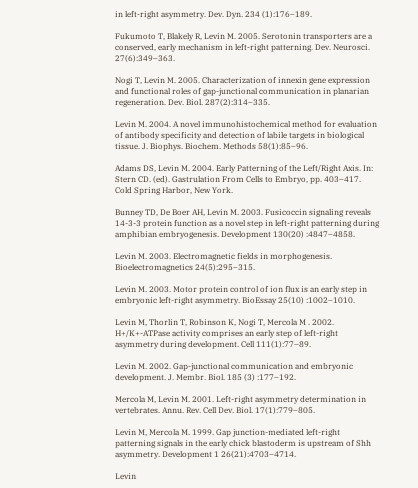in left-right asymmetry. Dev. Dyn. 234 (1):176–189.

Fukumoto T, Blakely R, Levin M. 2005. Serotonin transporters are a conserved, early mechanism in left-right patterning. Dev. Neurosci. 27(6):349–363.

Nogi T, Levin M. 2005. Characterization of innexin gene expression and functional roles of gap-junctional communication in planarian regeneration. Dev. Biol. 287(2):314–335.

Levin M. 2004. A novel immunohistochemical method for evaluation of antibody specificity and detection of labile targets in biological tissue. J. Biophys. Biochem. Methods 58(1):85–96.

Adams DS, Levin M. 2004. Early Patterning of the Left/Right Axis. In: Stern CD. (ed). Gastrulation From Cells to Embryo, pp. 403–417. Cold Spring Harbor, New York.

Bunney TD, De Boer AH, Levin M. 2003. Fusicoccin signaling reveals 14-3-3 protein function as a novel step in left-right patterning during amphibian embryogenesis. Development 130(20) :4847–4858.

Levin M. 2003. Electromagnetic fields in morphogenesis. Bioelectromagnetics 24(5):295–315.

Levin M. 2003. Motor protein control of ion flux is an early step in embryonic left-right asymmetry. BioEssay 25(10) :1002–1010.

Levin M, Thorlin T, Robinson K, Nogi T, Mercola M . 2002. H+/K+-ATPase activity comprises an early step of left-right asymmetry during development. Cell 111(1):77–89.

Levin M. 2002. Gap-junctional communication and embryonic development. J. Membr. Biol. 185 (3) :177–192.

Mercola M, Levin M. 2001. Left-right asymmetry determination in vertebrates. Annu. Rev. Cell Dev. Biol. 17(1):779–805.

Levin M, Mercola M. 1999. Gap junction-mediated left-right patterning signals in the early chick blastoderm is upstream of Shh asymmetry. Development 1 26(21):4703–4714.

Levin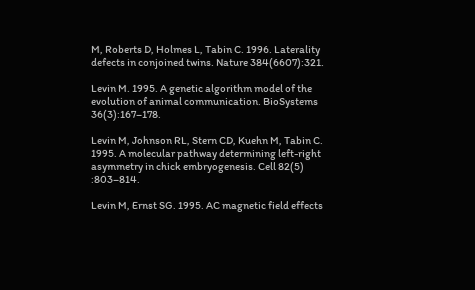M, Roberts D, Holmes L, Tabin C. 1996. Laterality defects in conjoined twins. Nature 384(6607):321.

Levin M. 1995. A genetic algorithm model of the evolution of animal communication. BioSystems 36(3):167–178.

Levin M, Johnson RL, Stern CD, Kuehn M, Tabin C. 1995. A molecular pathway determining left-right asymmetry in chick embryogenesis. Cell 82(5) :803–814.

Levin M, Ernst SG. 1995. AC magnetic field effects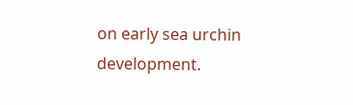on early sea urchin development.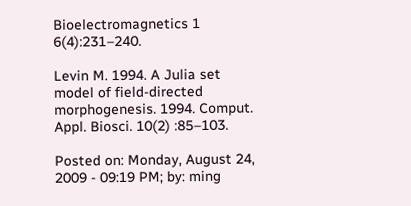Bioelectromagnetics 1 6(4):231–240.

Levin M. 1994. A Julia set model of field-directed morphogenesis. 1994. Comput. Appl. Biosci. 10(2) :85–103.

Posted on: Monday, August 24, 2009 - 09:19 PM; by: ming